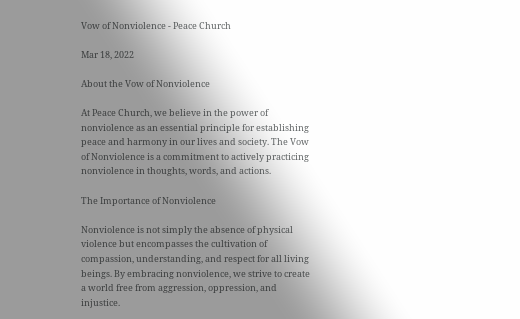Vow of Nonviolence - Peace Church

Mar 18, 2022

About the Vow of Nonviolence

At Peace Church, we believe in the power of nonviolence as an essential principle for establishing peace and harmony in our lives and society. The Vow of Nonviolence is a commitment to actively practicing nonviolence in thoughts, words, and actions.

The Importance of Nonviolence

Nonviolence is not simply the absence of physical violence but encompasses the cultivation of compassion, understanding, and respect for all living beings. By embracing nonviolence, we strive to create a world free from aggression, oppression, and injustice.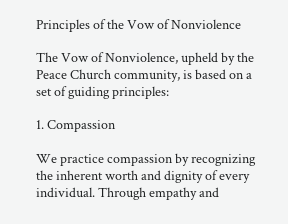Principles of the Vow of Nonviolence

The Vow of Nonviolence, upheld by the Peace Church community, is based on a set of guiding principles:

1. Compassion

We practice compassion by recognizing the inherent worth and dignity of every individual. Through empathy and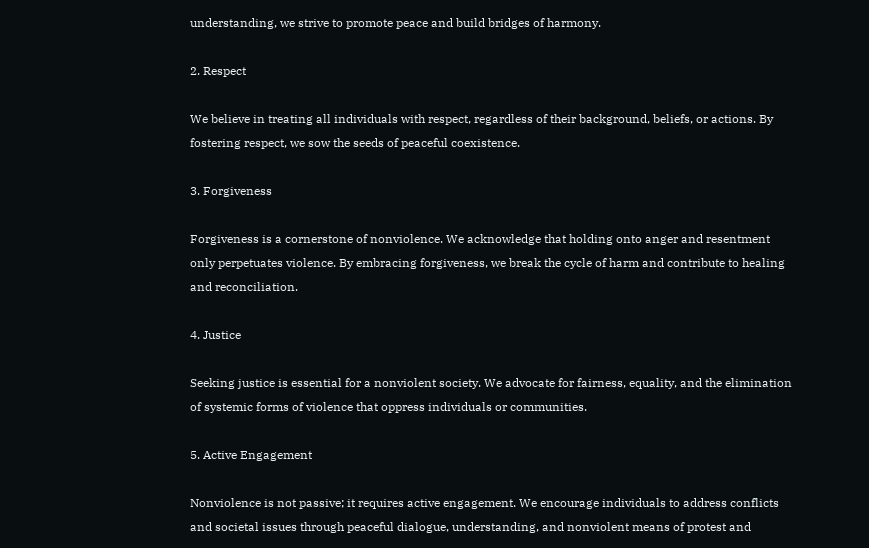understanding, we strive to promote peace and build bridges of harmony.

2. Respect

We believe in treating all individuals with respect, regardless of their background, beliefs, or actions. By fostering respect, we sow the seeds of peaceful coexistence.

3. Forgiveness

Forgiveness is a cornerstone of nonviolence. We acknowledge that holding onto anger and resentment only perpetuates violence. By embracing forgiveness, we break the cycle of harm and contribute to healing and reconciliation.

4. Justice

Seeking justice is essential for a nonviolent society. We advocate for fairness, equality, and the elimination of systemic forms of violence that oppress individuals or communities.

5. Active Engagement

Nonviolence is not passive; it requires active engagement. We encourage individuals to address conflicts and societal issues through peaceful dialogue, understanding, and nonviolent means of protest and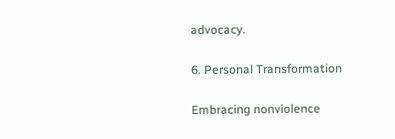advocacy.

6. Personal Transformation

Embracing nonviolence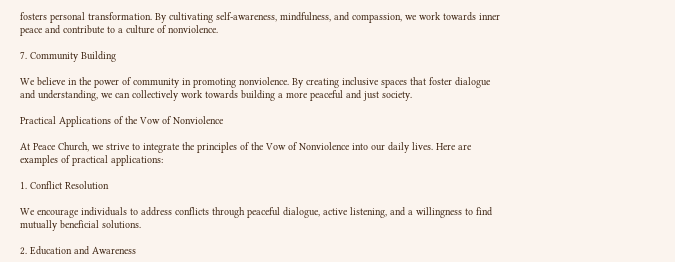fosters personal transformation. By cultivating self-awareness, mindfulness, and compassion, we work towards inner peace and contribute to a culture of nonviolence.

7. Community Building

We believe in the power of community in promoting nonviolence. By creating inclusive spaces that foster dialogue and understanding, we can collectively work towards building a more peaceful and just society.

Practical Applications of the Vow of Nonviolence

At Peace Church, we strive to integrate the principles of the Vow of Nonviolence into our daily lives. Here are examples of practical applications:

1. Conflict Resolution

We encourage individuals to address conflicts through peaceful dialogue, active listening, and a willingness to find mutually beneficial solutions.

2. Education and Awareness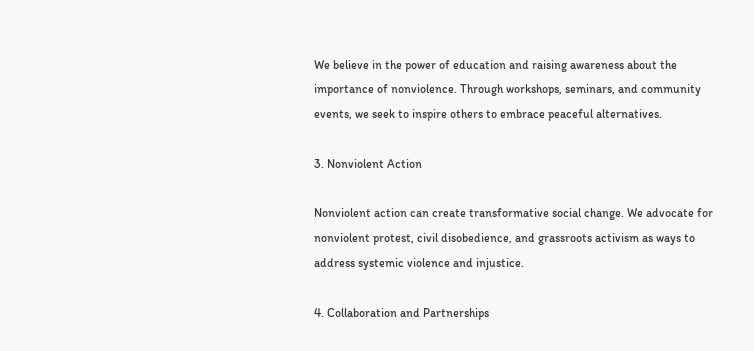We believe in the power of education and raising awareness about the importance of nonviolence. Through workshops, seminars, and community events, we seek to inspire others to embrace peaceful alternatives.

3. Nonviolent Action

Nonviolent action can create transformative social change. We advocate for nonviolent protest, civil disobedience, and grassroots activism as ways to address systemic violence and injustice.

4. Collaboration and Partnerships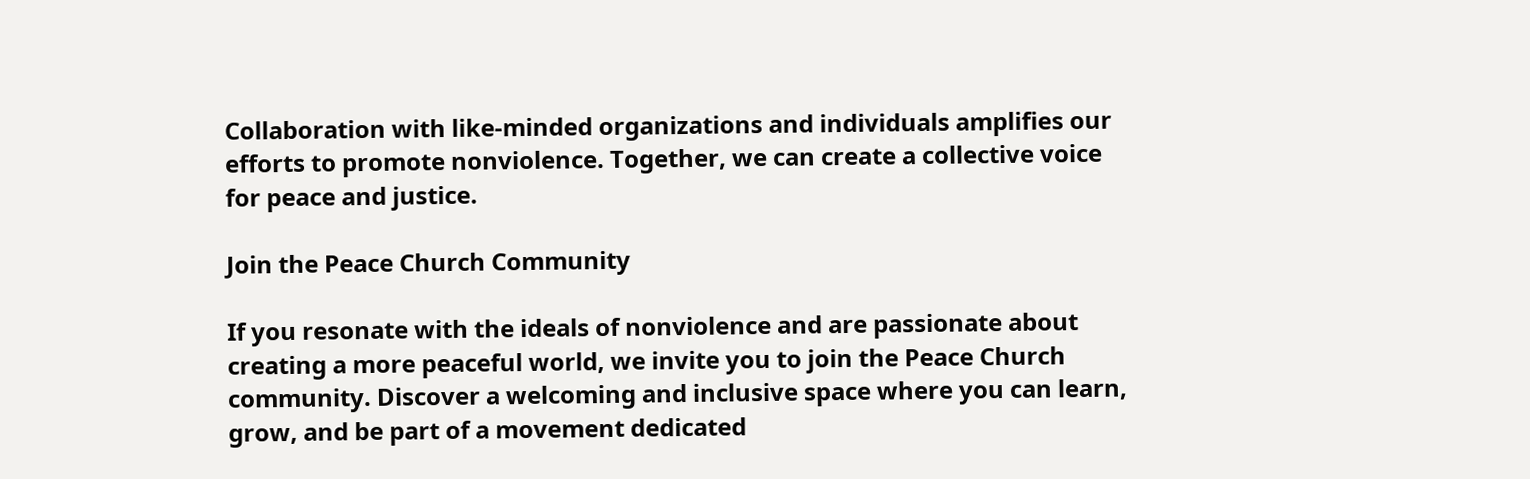Collaboration with like-minded organizations and individuals amplifies our efforts to promote nonviolence. Together, we can create a collective voice for peace and justice.

Join the Peace Church Community

If you resonate with the ideals of nonviolence and are passionate about creating a more peaceful world, we invite you to join the Peace Church community. Discover a welcoming and inclusive space where you can learn, grow, and be part of a movement dedicated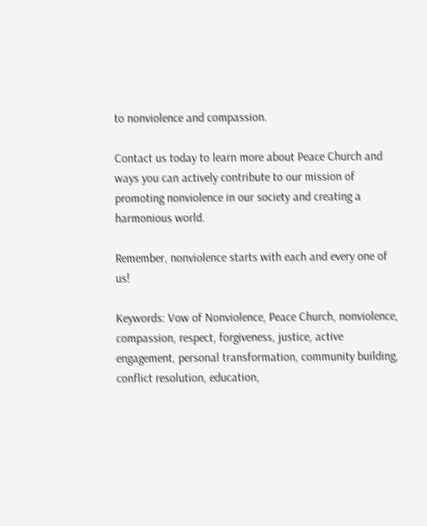to nonviolence and compassion.

Contact us today to learn more about Peace Church and ways you can actively contribute to our mission of promoting nonviolence in our society and creating a harmonious world.

Remember, nonviolence starts with each and every one of us!

Keywords: Vow of Nonviolence, Peace Church, nonviolence, compassion, respect, forgiveness, justice, active engagement, personal transformation, community building, conflict resolution, education,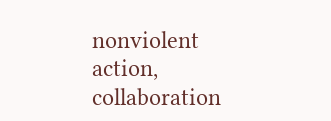nonviolent action, collaboration